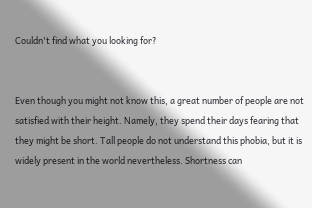Couldn't find what you looking for?


Even though you might not know this, a great number of people are not satisfied with their height. Namely, they spend their days fearing that they might be short. Tall people do not understand this phobia, but it is widely present in the world nevertheless. Shortness can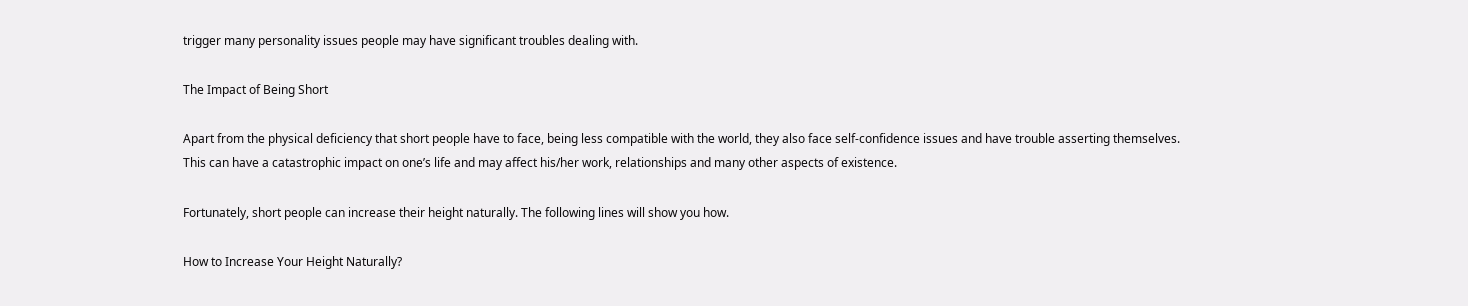trigger many personality issues people may have significant troubles dealing with.

The Impact of Being Short

Apart from the physical deficiency that short people have to face, being less compatible with the world, they also face self-confidence issues and have trouble asserting themselves. This can have a catastrophic impact on one’s life and may affect his/her work, relationships and many other aspects of existence.

Fortunately, short people can increase their height naturally. The following lines will show you how.

How to Increase Your Height Naturally?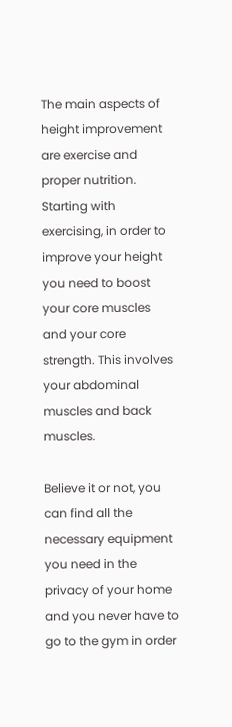The main aspects of height improvement are exercise and proper nutrition. Starting with exercising, in order to improve your height you need to boost your core muscles and your core strength. This involves your abdominal muscles and back muscles.

Believe it or not, you can find all the necessary equipment you need in the privacy of your home and you never have to go to the gym in order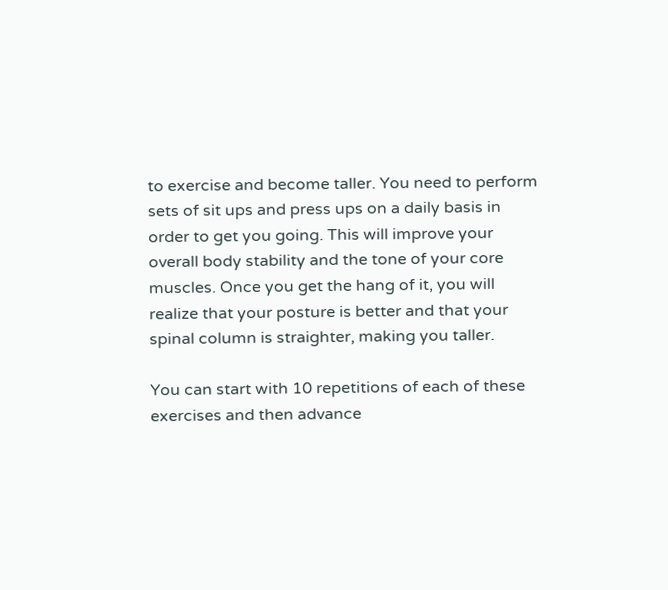to exercise and become taller. You need to perform sets of sit ups and press ups on a daily basis in order to get you going. This will improve your overall body stability and the tone of your core muscles. Once you get the hang of it, you will realize that your posture is better and that your spinal column is straighter, making you taller.

You can start with 10 repetitions of each of these exercises and then advance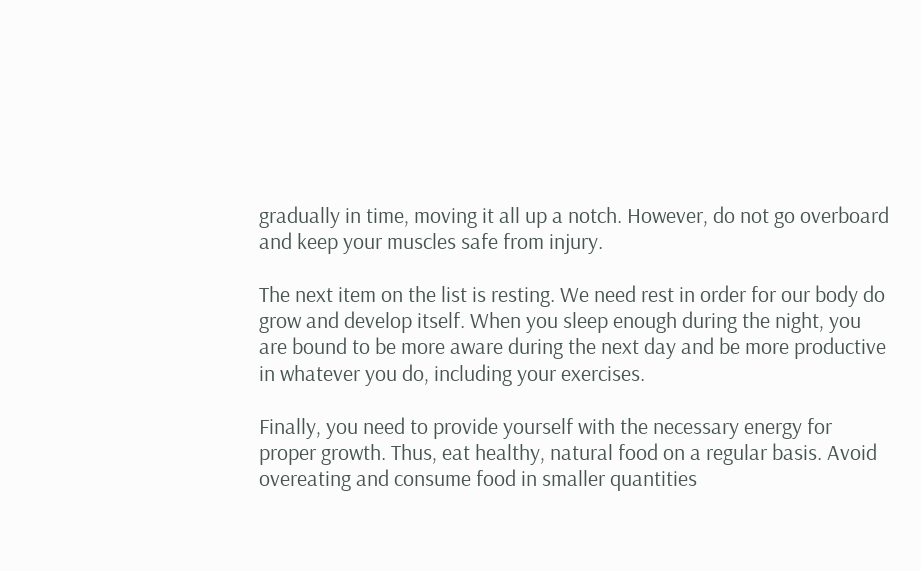gradually in time, moving it all up a notch. However, do not go overboard and keep your muscles safe from injury.

The next item on the list is resting. We need rest in order for our body do grow and develop itself. When you sleep enough during the night, you are bound to be more aware during the next day and be more productive in whatever you do, including your exercises.

Finally, you need to provide yourself with the necessary energy for proper growth. Thus, eat healthy, natural food on a regular basis. Avoid overeating and consume food in smaller quantities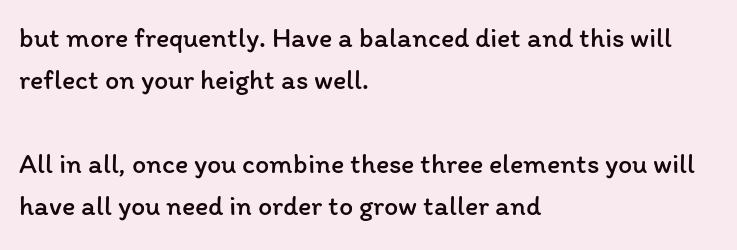but more frequently. Have a balanced diet and this will reflect on your height as well.

All in all, once you combine these three elements you will have all you need in order to grow taller and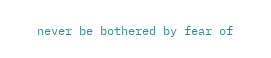never be bothered by fear of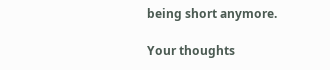being short anymore.

Your thoughts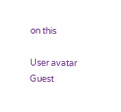on this

User avatar Guest